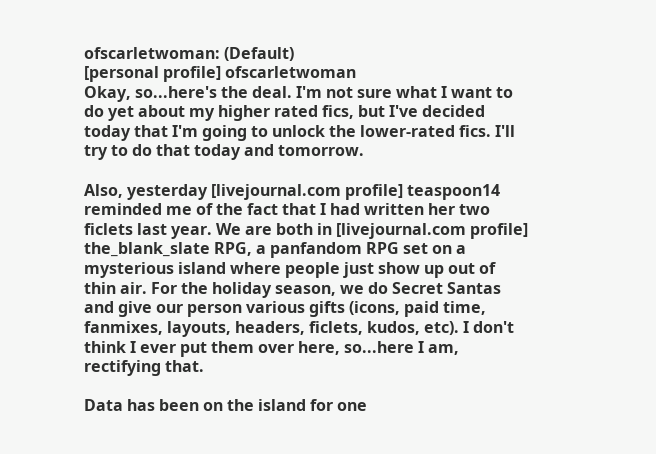ofscarletwoman: (Default)
[personal profile] ofscarletwoman
Okay, so...here's the deal. I'm not sure what I want to do yet about my higher rated fics, but I've decided today that I'm going to unlock the lower-rated fics. I'll try to do that today and tomorrow.

Also, yesterday [livejournal.com profile] teaspoon14 reminded me of the fact that I had written her two ficlets last year. We are both in [livejournal.com profile] the_blank_slate RPG, a panfandom RPG set on a mysterious island where people just show up out of thin air. For the holiday season, we do Secret Santas and give our person various gifts (icons, paid time, fanmixes, layouts, headers, ficlets, kudos, etc). I don't think I ever put them over here, so...here I am, rectifying that.

Data has been on the island for one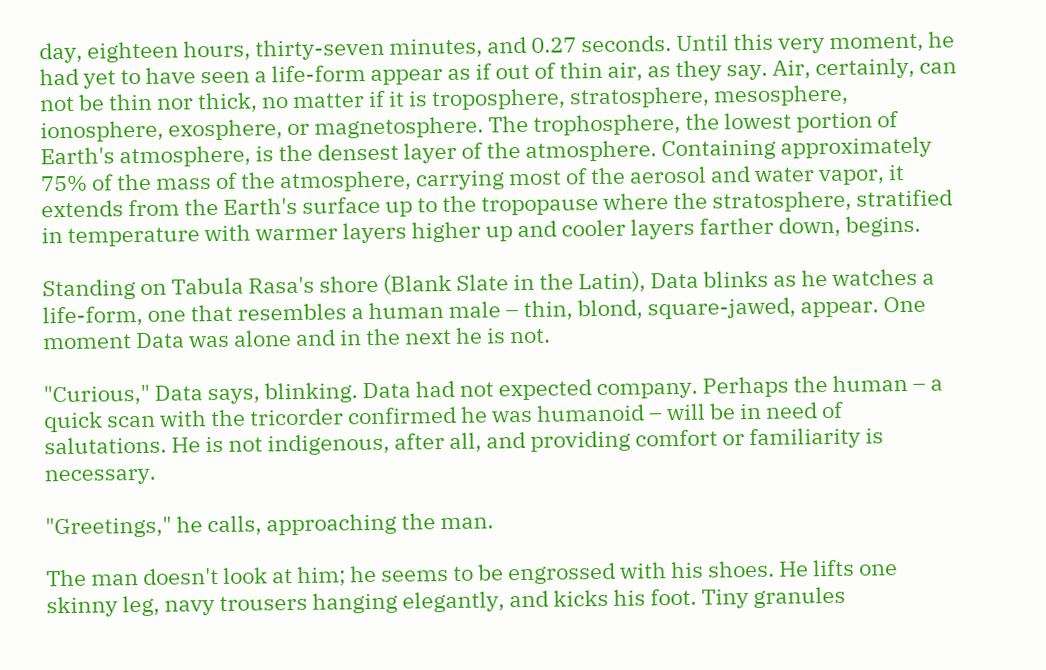day, eighteen hours, thirty-seven minutes, and 0.27 seconds. Until this very moment, he had yet to have seen a life-form appear as if out of thin air, as they say. Air, certainly, can not be thin nor thick, no matter if it is troposphere, stratosphere, mesosphere, ionosphere, exosphere, or magnetosphere. The trophosphere, the lowest portion of Earth's atmosphere, is the densest layer of the atmosphere. Containing approximately 75% of the mass of the atmosphere, carrying most of the aerosol and water vapor, it extends from the Earth's surface up to the tropopause where the stratosphere, stratified in temperature with warmer layers higher up and cooler layers farther down, begins.

Standing on Tabula Rasa's shore (Blank Slate in the Latin), Data blinks as he watches a life-form, one that resembles a human male – thin, blond, square-jawed, appear. One moment Data was alone and in the next he is not.

"Curious," Data says, blinking. Data had not expected company. Perhaps the human – a quick scan with the tricorder confirmed he was humanoid – will be in need of salutations. He is not indigenous, after all, and providing comfort or familiarity is necessary.

"Greetings," he calls, approaching the man.

The man doesn't look at him; he seems to be engrossed with his shoes. He lifts one skinny leg, navy trousers hanging elegantly, and kicks his foot. Tiny granules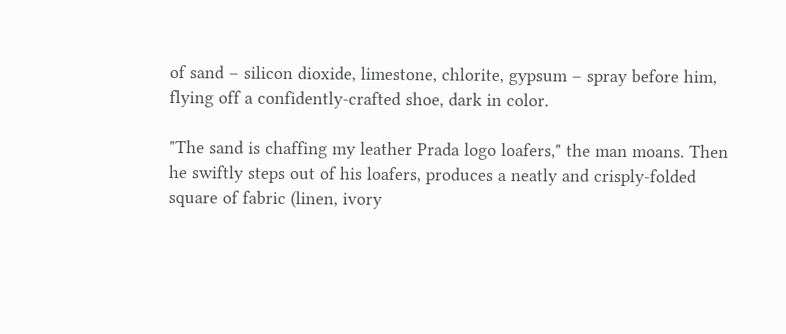of sand – silicon dioxide, limestone, chlorite, gypsum – spray before him, flying off a confidently-crafted shoe, dark in color.

"The sand is chaffing my leather Prada logo loafers," the man moans. Then he swiftly steps out of his loafers, produces a neatly and crisply-folded square of fabric (linen, ivory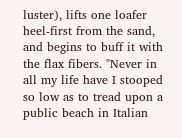luster), lifts one loafer heel-first from the sand, and begins to buff it with the flax fibers. "Never in all my life have I stooped so low as to tread upon a public beach in Italian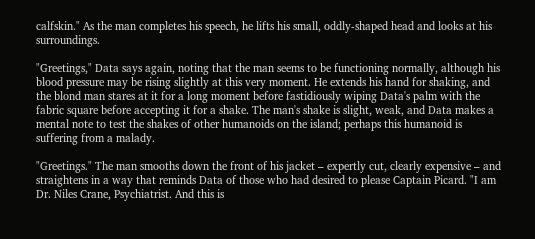calfskin." As the man completes his speech, he lifts his small, oddly-shaped head and looks at his surroundings.

"Greetings," Data says again, noting that the man seems to be functioning normally, although his blood pressure may be rising slightly at this very moment. He extends his hand for shaking, and the blond man stares at it for a long moment before fastidiously wiping Data's palm with the fabric square before accepting it for a shake. The man's shake is slight, weak, and Data makes a mental note to test the shakes of other humanoids on the island; perhaps this humanoid is suffering from a malady.

"Greetings." The man smooths down the front of his jacket – expertly cut, clearly expensive – and straightens in a way that reminds Data of those who had desired to please Captain Picard. "I am Dr. Niles Crane, Psychiatrist. And this is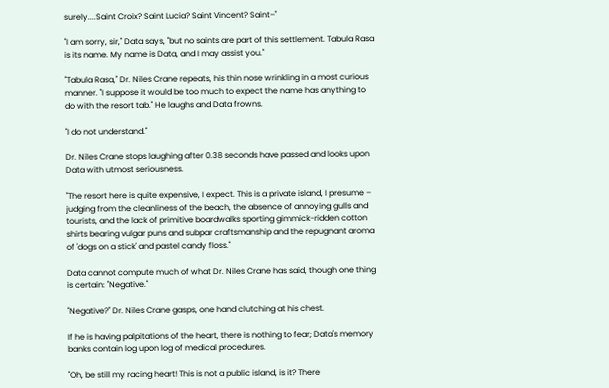surely....Saint Croix? Saint Lucia? Saint Vincent? Saint–"

"I am sorry, sir," Data says, "but no saints are part of this settlement. Tabula Rasa is its name. My name is Data, and I may assist you."

"Tabula Rasa," Dr. Niles Crane repeats, his thin nose wrinkling in a most curious manner. "I suppose it would be too much to expect the name has anything to do with the resort tab." He laughs and Data frowns.

"I do not understand."

Dr. Niles Crane stops laughing after 0.38 seconds have passed and looks upon Data with utmost seriousness.

"The resort here is quite expensive, I expect. This is a private island, I presume – judging from the cleanliness of the beach, the absence of annoying gulls and tourists, and the lack of primitive boardwalks sporting gimmick-ridden cotton shirts bearing vulgar puns and subpar craftsmanship and the repugnant aroma of 'dogs on a stick' and pastel candy floss."

Data cannot compute much of what Dr. Niles Crane has said, though one thing is certain: "Negative."

"Negative?" Dr. Niles Crane gasps, one hand clutching at his chest.

If he is having palpitations of the heart, there is nothing to fear; Data's memory banks contain log upon log of medical procedures.

"Oh, be still my racing heart! This is not a public island, is it? There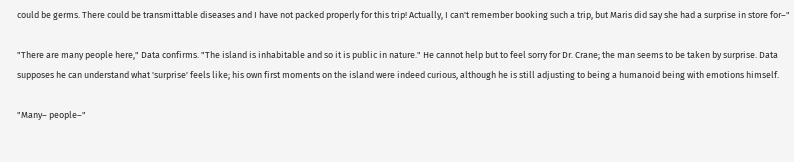could be germs. There could be transmittable diseases and I have not packed properly for this trip! Actually, I can't remember booking such a trip, but Maris did say she had a surprise in store for–"

"There are many people here," Data confirms. "The island is inhabitable and so it is public in nature." He cannot help but to feel sorry for Dr. Crane; the man seems to be taken by surprise. Data supposes he can understand what 'surprise' feels like; his own first moments on the island were indeed curious, although he is still adjusting to being a humanoid being with emotions himself.

"Many– people–"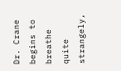Dr. Crane begins to breathe quite strangely,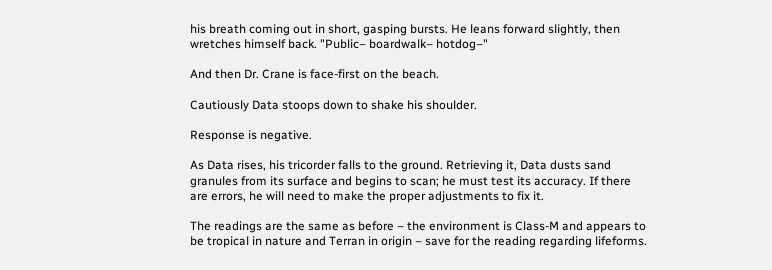his breath coming out in short, gasping bursts. He leans forward slightly, then wretches himself back. "Public– boardwalk– hotdog–"

And then Dr. Crane is face-first on the beach.

Cautiously Data stoops down to shake his shoulder.

Response is negative.

As Data rises, his tricorder falls to the ground. Retrieving it, Data dusts sand granules from its surface and begins to scan; he must test its accuracy. If there are errors, he will need to make the proper adjustments to fix it.

The readings are the same as before – the environment is Class-M and appears to be tropical in nature and Terran in origin – save for the reading regarding lifeforms.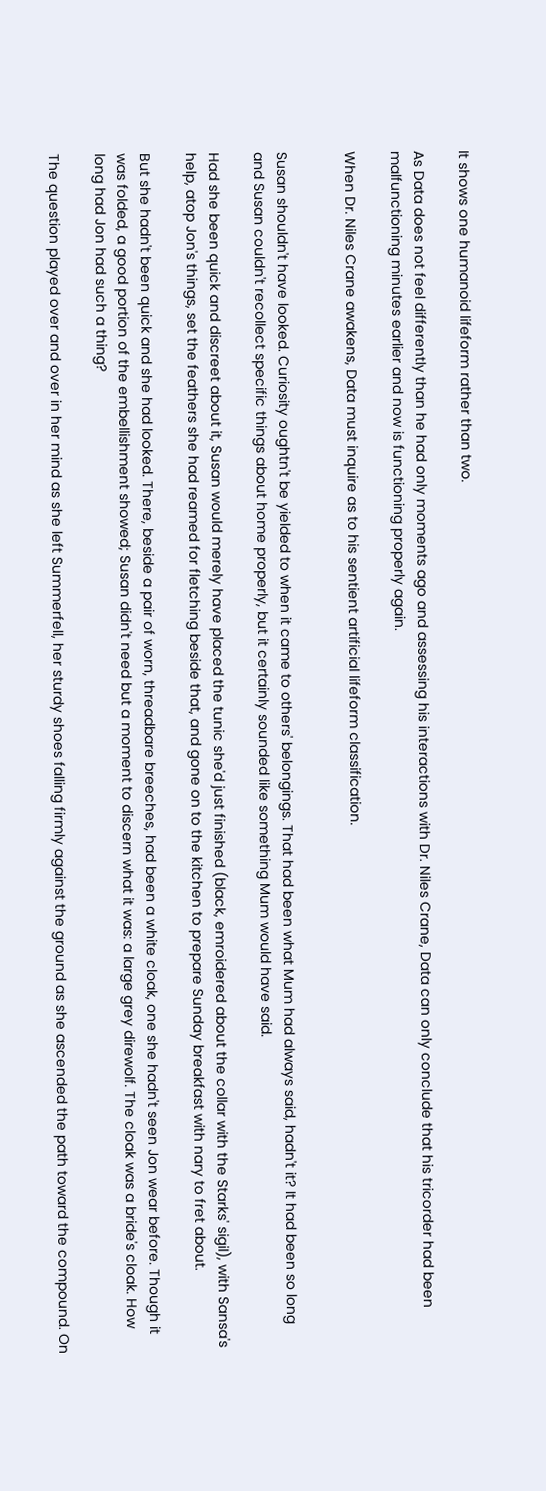It shows one humanoid lifeform rather than two.

As Data does not feel differently than he had only moments ago and assessing his interactions with Dr. Niles Crane, Data can only conclude that his tricorder had been malfunctioning minutes earlier and now is functioning properly again.

When Dr. Niles Crane awakens, Data must inquire as to his sentient artificial lifeform classification.


Susan shouldn't have looked. Curiosity oughtn't be yielded to when it came to others' belongings. That had been what Mum had always said, hadn't it? It had been so long and Susan couldn't recollect specific things about home properly, but it certainly sounded like something Mum would have said.

Had she been quick and discreet about it, Susan would merely have placed the tunic she'd just finished (black, emroidered about the collar with the Starks' sigil), with Sansa's help, atop Jon's things, set the feathers she had reamed for fletching beside that, and gone on to the kitchen to prepare Sunday breakfast with nary to fret about.

But she hadn't been quick and she had looked. There, beside a pair of worn, threadbare breeches, had been a white cloak, one she hadn't seen Jon wear before. Though it was folded, a good portion of the embellishment showed; Susan didn't need but a moment to discern what it was: a large grey direwolf. The cloak was a bride's cloak. How long had Jon had such a thing?

The question played over and over in her mind as she left Summerfell, her sturdy shoes falling firmly against the ground as she ascended the path toward the compound. On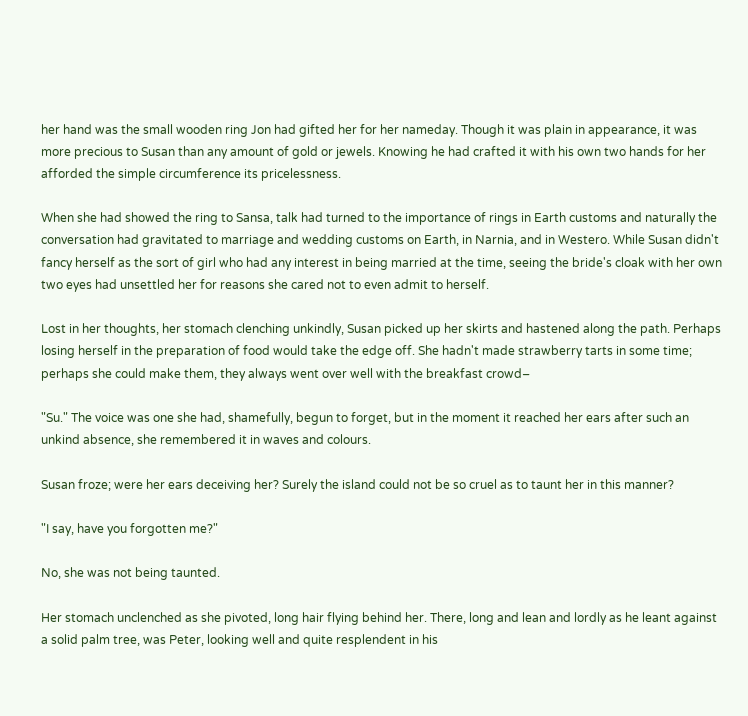her hand was the small wooden ring Jon had gifted her for her nameday. Though it was plain in appearance, it was more precious to Susan than any amount of gold or jewels. Knowing he had crafted it with his own two hands for her afforded the simple circumference its pricelessness.

When she had showed the ring to Sansa, talk had turned to the importance of rings in Earth customs and naturally the conversation had gravitated to marriage and wedding customs on Earth, in Narnia, and in Westero. While Susan didn't fancy herself as the sort of girl who had any interest in being married at the time, seeing the bride's cloak with her own two eyes had unsettled her for reasons she cared not to even admit to herself.

Lost in her thoughts, her stomach clenching unkindly, Susan picked up her skirts and hastened along the path. Perhaps losing herself in the preparation of food would take the edge off. She hadn't made strawberry tarts in some time; perhaps she could make them, they always went over well with the breakfast crowd–

"Su." The voice was one she had, shamefully, begun to forget, but in the moment it reached her ears after such an unkind absence, she remembered it in waves and colours.

Susan froze; were her ears deceiving her? Surely the island could not be so cruel as to taunt her in this manner?

"I say, have you forgotten me?"

No, she was not being taunted.

Her stomach unclenched as she pivoted, long hair flying behind her. There, long and lean and lordly as he leant against a solid palm tree, was Peter, looking well and quite resplendent in his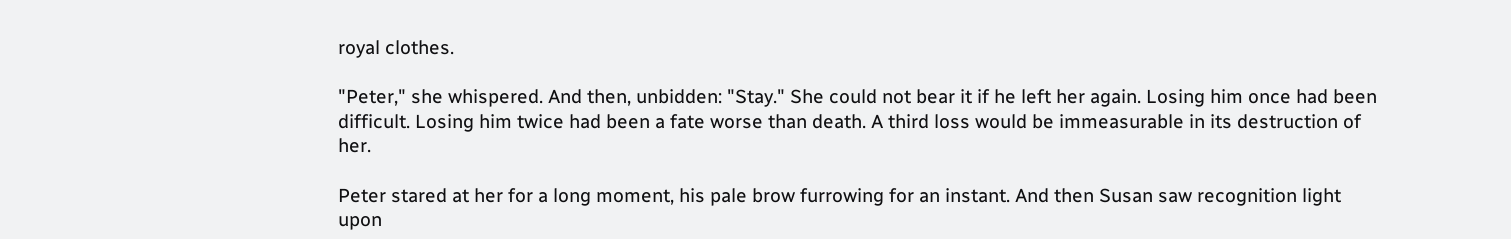royal clothes.

"Peter," she whispered. And then, unbidden: "Stay." She could not bear it if he left her again. Losing him once had been difficult. Losing him twice had been a fate worse than death. A third loss would be immeasurable in its destruction of her.

Peter stared at her for a long moment, his pale brow furrowing for an instant. And then Susan saw recognition light upon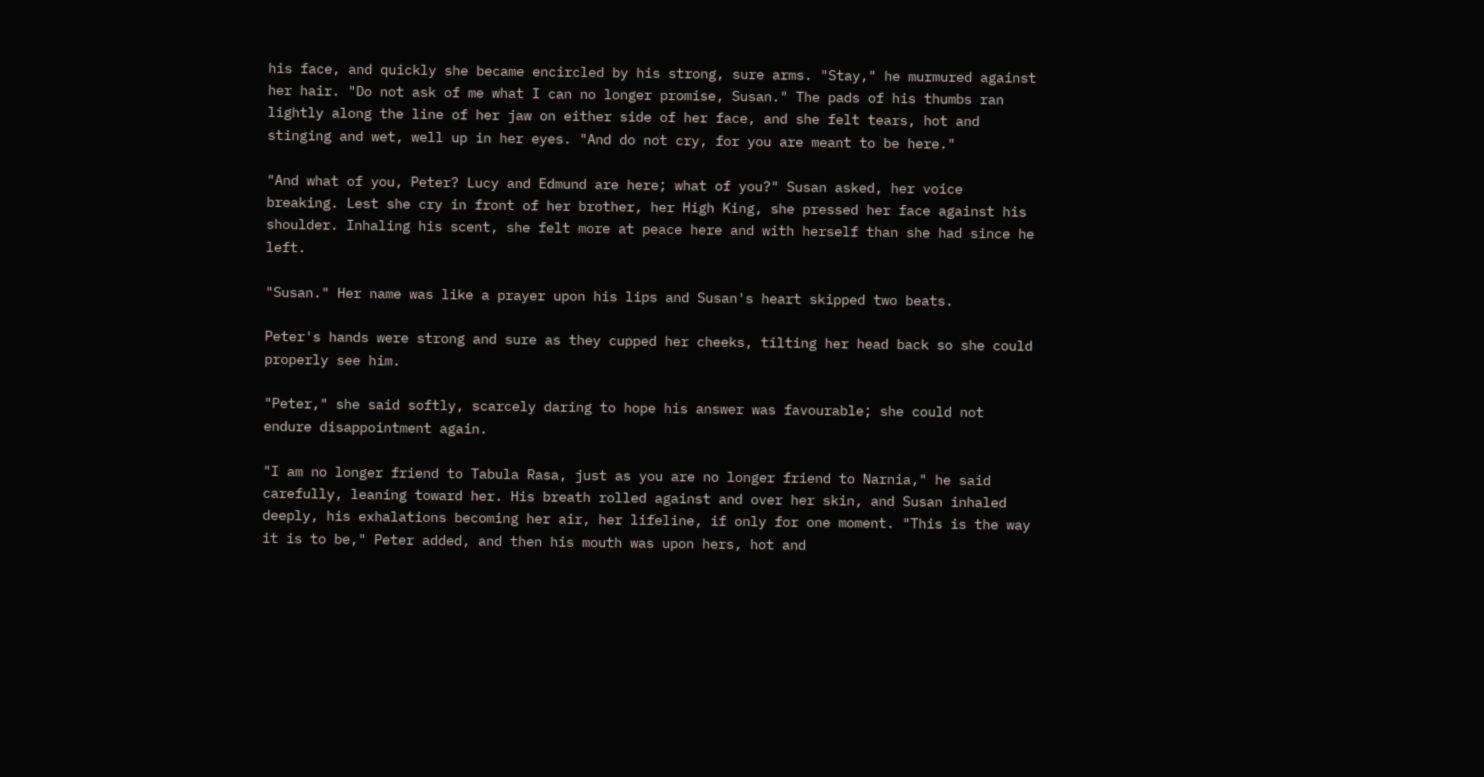his face, and quickly she became encircled by his strong, sure arms. "Stay," he murmured against her hair. "Do not ask of me what I can no longer promise, Susan." The pads of his thumbs ran lightly along the line of her jaw on either side of her face, and she felt tears, hot and stinging and wet, well up in her eyes. "And do not cry, for you are meant to be here."

"And what of you, Peter? Lucy and Edmund are here; what of you?" Susan asked, her voice breaking. Lest she cry in front of her brother, her High King, she pressed her face against his shoulder. Inhaling his scent, she felt more at peace here and with herself than she had since he left.

"Susan." Her name was like a prayer upon his lips and Susan's heart skipped two beats.

Peter's hands were strong and sure as they cupped her cheeks, tilting her head back so she could properly see him.

"Peter," she said softly, scarcely daring to hope his answer was favourable; she could not endure disappointment again.

"I am no longer friend to Tabula Rasa, just as you are no longer friend to Narnia," he said carefully, leaning toward her. His breath rolled against and over her skin, and Susan inhaled deeply, his exhalations becoming her air, her lifeline, if only for one moment. "This is the way it is to be," Peter added, and then his mouth was upon hers, hot and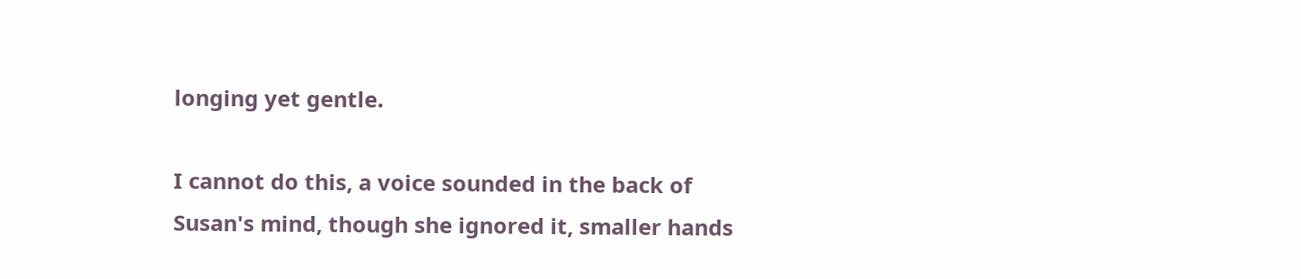longing yet gentle.

I cannot do this, a voice sounded in the back of Susan's mind, though she ignored it, smaller hands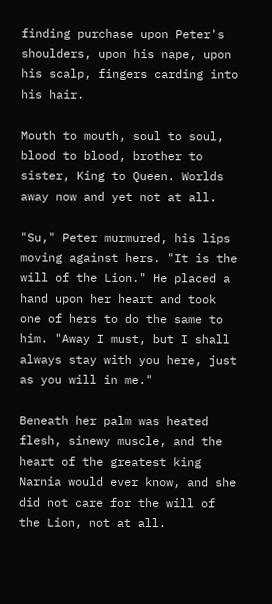finding purchase upon Peter's shoulders, upon his nape, upon his scalp, fingers carding into his hair.

Mouth to mouth, soul to soul, blood to blood, brother to sister, King to Queen. Worlds away now and yet not at all.

"Su," Peter murmured, his lips moving against hers. "It is the will of the Lion." He placed a hand upon her heart and took one of hers to do the same to him. "Away I must, but I shall always stay with you here, just as you will in me."

Beneath her palm was heated flesh, sinewy muscle, and the heart of the greatest king Narnia would ever know, and she did not care for the will of the Lion, not at all.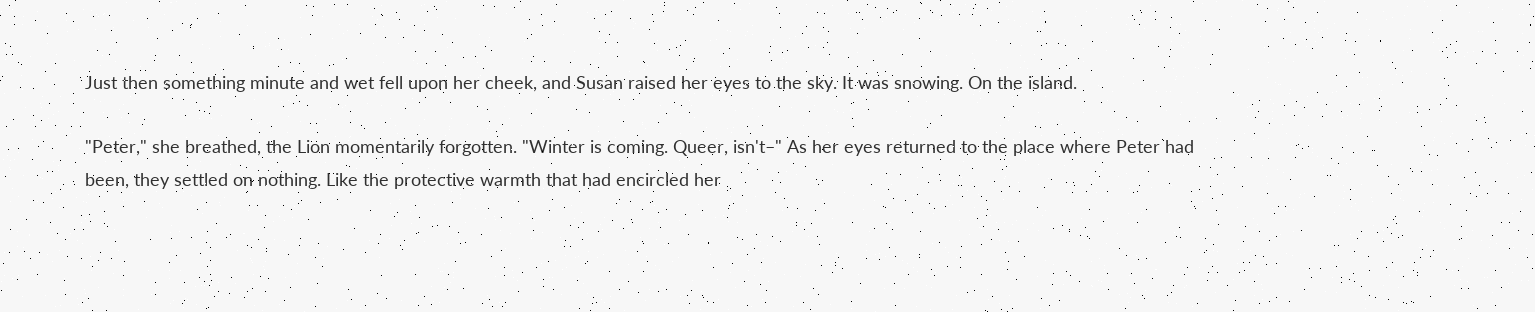Just then something minute and wet fell upon her cheek, and Susan raised her eyes to the sky. It was snowing. On the island.

"Peter," she breathed, the Lion momentarily forgotten. "Winter is coming. Queer, isn't–" As her eyes returned to the place where Peter had been, they settled on nothing. Like the protective warmth that had encircled her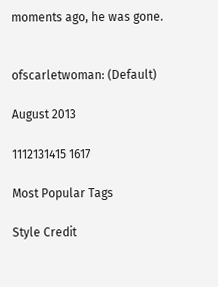moments ago, he was gone.


ofscarletwoman: (Default)

August 2013

1112131415 1617

Most Popular Tags

Style Credit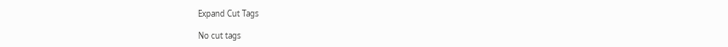Expand Cut Tags

No cut tags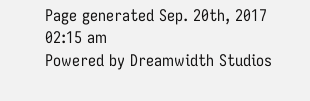Page generated Sep. 20th, 2017 02:15 am
Powered by Dreamwidth Studios